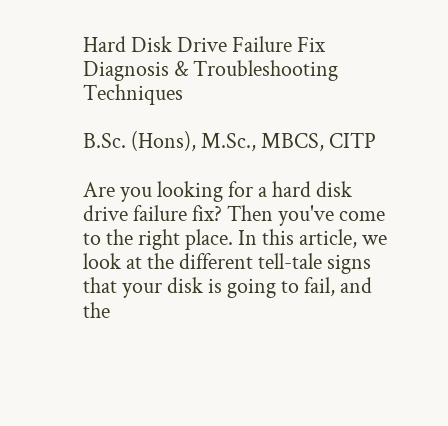Hard Disk Drive Failure Fix Diagnosis & Troubleshooting Techniques

B.Sc. (Hons), M.Sc., MBCS, CITP

Are you looking for a hard disk drive failure fix? Then you've come to the right place. In this article, we look at the different tell-tale signs that your disk is going to fail, and the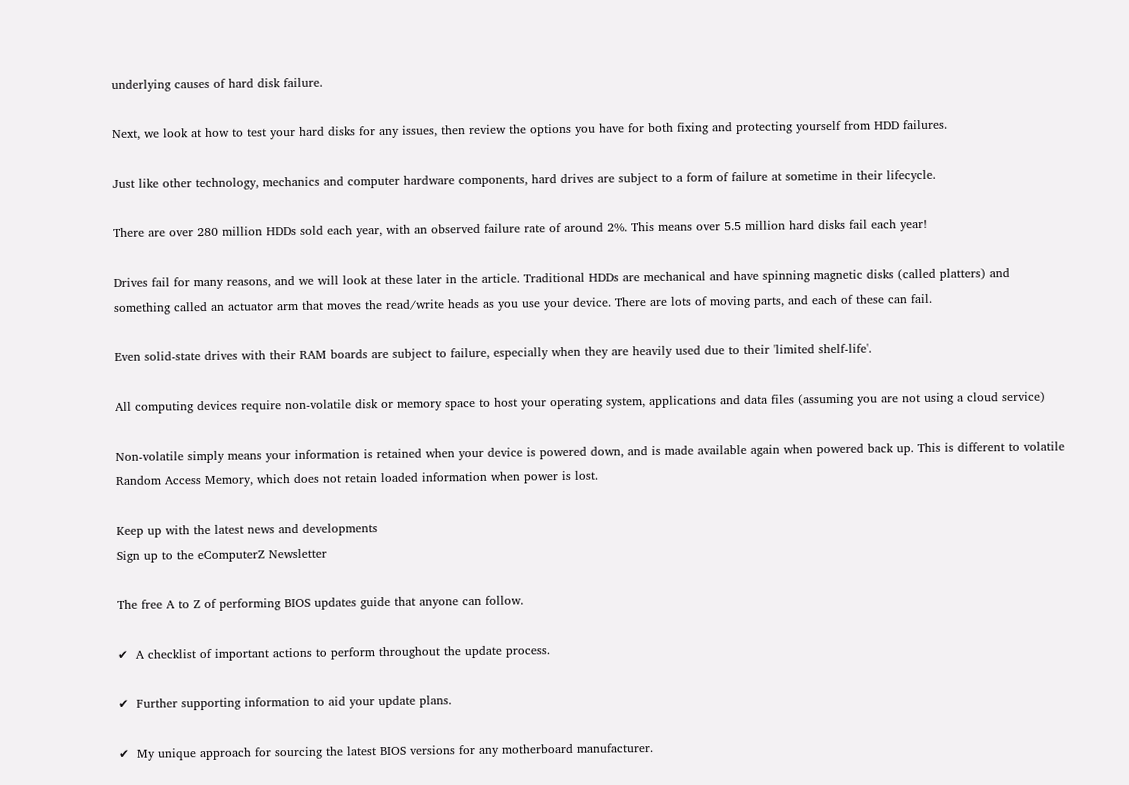underlying causes of hard disk failure.

Next, we look at how to test your hard disks for any issues, then review the options you have for both fixing and protecting yourself from HDD failures.

Just like other technology, mechanics and computer hardware components, hard drives are subject to a form of failure at sometime in their lifecycle.

There are over 280 million HDDs sold each year, with an observed failure rate of around 2%. This means over 5.5 million hard disks fail each year!

Drives fail for many reasons, and we will look at these later in the article. Traditional HDDs are mechanical and have spinning magnetic disks (called platters) and something called an actuator arm that moves the read/write heads as you use your device. There are lots of moving parts, and each of these can fail.

Even solid-state drives with their RAM boards are subject to failure, especially when they are heavily used due to their 'limited shelf-life'.

All computing devices require non-volatile disk or memory space to host your operating system, applications and data files (assuming you are not using a cloud service)

Non-volatile simply means your information is retained when your device is powered down, and is made available again when powered back up. This is different to volatile Random Access Memory, which does not retain loaded information when power is lost.

Keep up with the latest news and developments
Sign up to the eComputerZ Newsletter

The free A to Z of performing BIOS updates guide that anyone can follow.

✔  A checklist of important actions to perform throughout the update process.

✔  Further supporting information to aid your update plans.

✔  My unique approach for sourcing the latest BIOS versions for any motherboard manufacturer.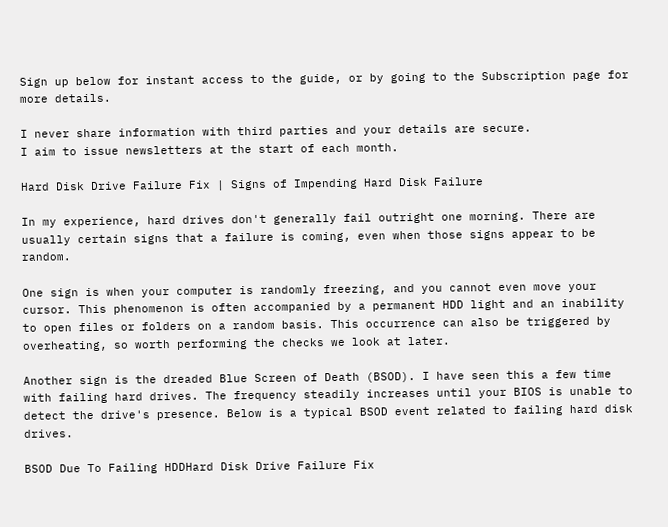Sign up below for instant access to the guide, or by going to the Subscription page for more details.

I never share information with third parties and your details are secure.
I aim to issue newsletters at the start of each month.

Hard Disk Drive Failure Fix | Signs of Impending Hard Disk Failure

In my experience, hard drives don't generally fail outright one morning. There are usually certain signs that a failure is coming, even when those signs appear to be random.

One sign is when your computer is randomly freezing, and you cannot even move your cursor. This phenomenon is often accompanied by a permanent HDD light and an inability to open files or folders on a random basis. This occurrence can also be triggered by overheating, so worth performing the checks we look at later.

Another sign is the dreaded Blue Screen of Death (BSOD). I have seen this a few time with failing hard drives. The frequency steadily increases until your BIOS is unable to detect the drive's presence. Below is a typical BSOD event related to failing hard disk drives.

BSOD Due To Failing HDDHard Disk Drive Failure Fix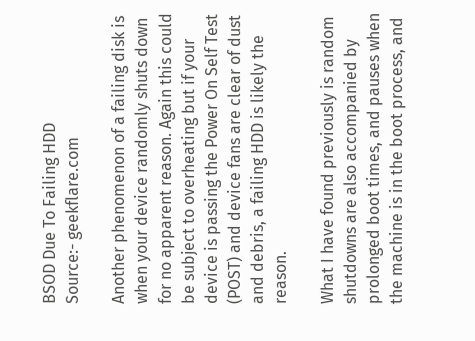BSOD Due To Failing HDD
Source:- geekflare.com

Another phenomenon of a failing disk is when your device randomly shuts down for no apparent reason. Again this could be subject to overheating but if your device is passing the Power On Self Test (POST) and device fans are clear of dust and debris, a failing HDD is likely the reason.

What I have found previously is random shutdowns are also accompanied by prolonged boot times, and pauses when the machine is in the boot process, and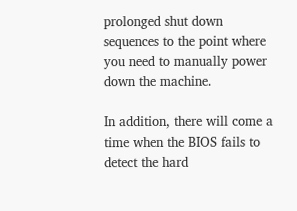prolonged shut down sequences to the point where you need to manually power down the machine.

In addition, there will come a time when the BIOS fails to detect the hard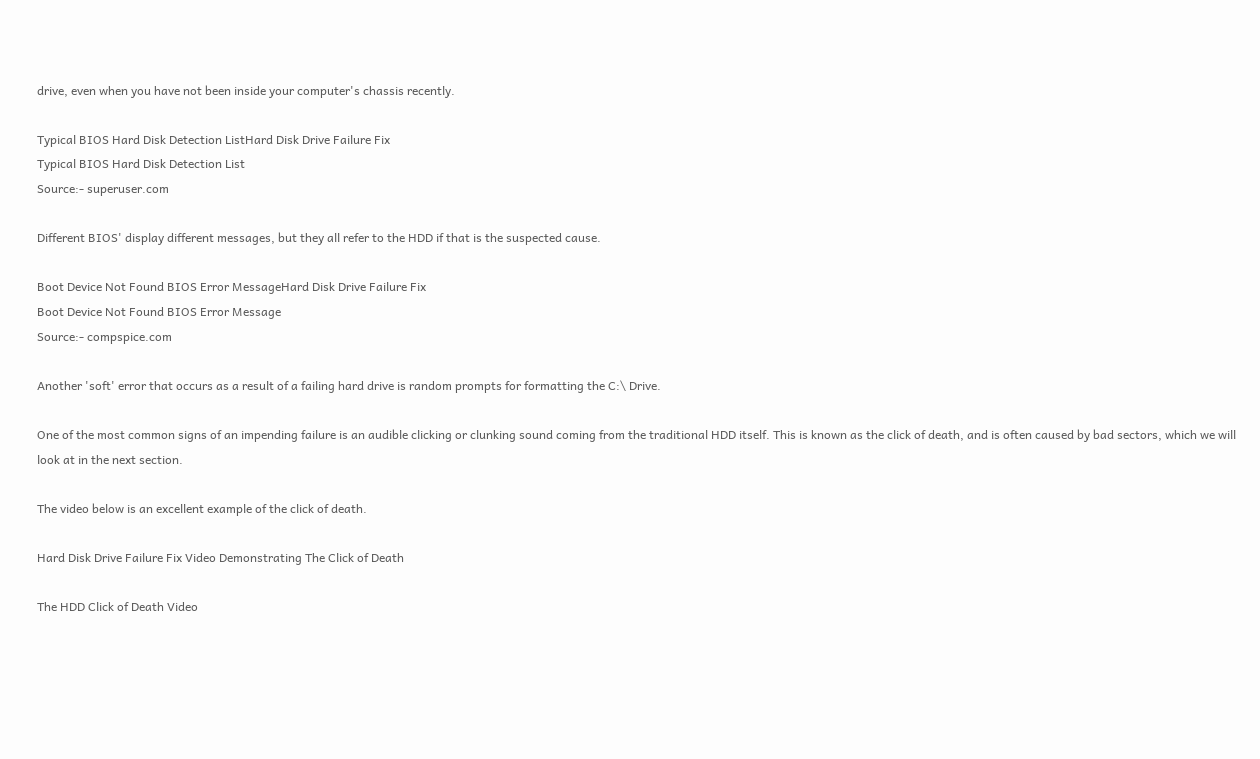drive, even when you have not been inside your computer's chassis recently.

Typical BIOS Hard Disk Detection ListHard Disk Drive Failure Fix
Typical BIOS Hard Disk Detection List
Source:- superuser.com

Different BIOS' display different messages, but they all refer to the HDD if that is the suspected cause.

Boot Device Not Found BIOS Error MessageHard Disk Drive Failure Fix
Boot Device Not Found BIOS Error Message
Source:- compspice.com

Another 'soft' error that occurs as a result of a failing hard drive is random prompts for formatting the C:\ Drive.

One of the most common signs of an impending failure is an audible clicking or clunking sound coming from the traditional HDD itself. This is known as the click of death, and is often caused by bad sectors, which we will look at in the next section.

The video below is an excellent example of the click of death.

Hard Disk Drive Failure Fix Video Demonstrating The Click of Death

The HDD Click of Death Video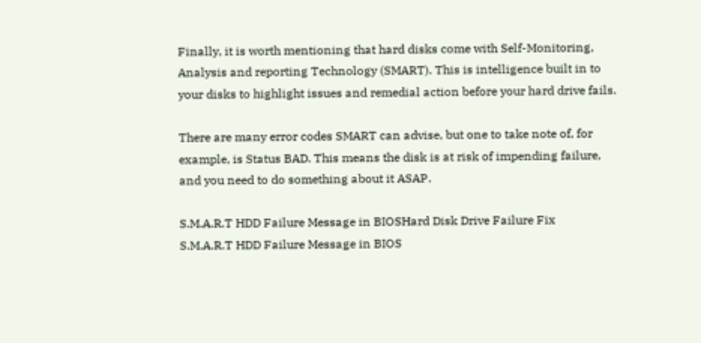Finally, it is worth mentioning that hard disks come with Self-Monitoring, Analysis and reporting Technology (SMART). This is intelligence built in to your disks to highlight issues and remedial action before your hard drive fails.

There are many error codes SMART can advise, but one to take note of, for example, is Status BAD. This means the disk is at risk of impending failure, and you need to do something about it ASAP.

S.M.A.R.T HDD Failure Message in BIOSHard Disk Drive Failure Fix
S.M.A.R.T HDD Failure Message in BIOS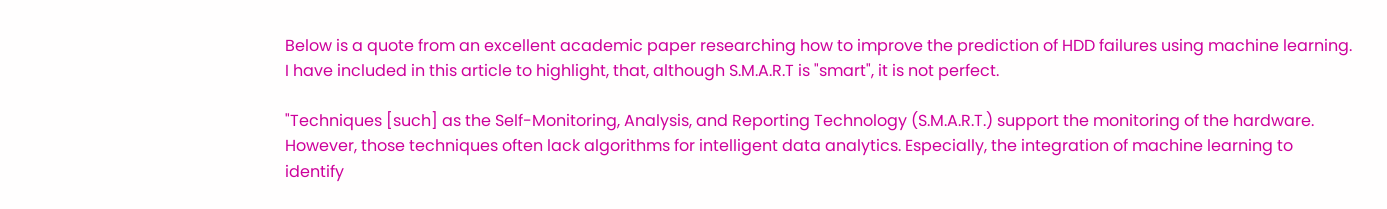Below is a quote from an excellent academic paper researching how to improve the prediction of HDD failures using machine learning. I have included in this article to highlight, that, although S.M.A.R.T is "smart", it is not perfect.

"Techniques [such] as the Self-Monitoring, Analysis, and Reporting Technology (S.M.A.R.T.) support the monitoring of the hardware. However, those techniques often lack algorithms for intelligent data analytics. Especially, the integration of machine learning to identify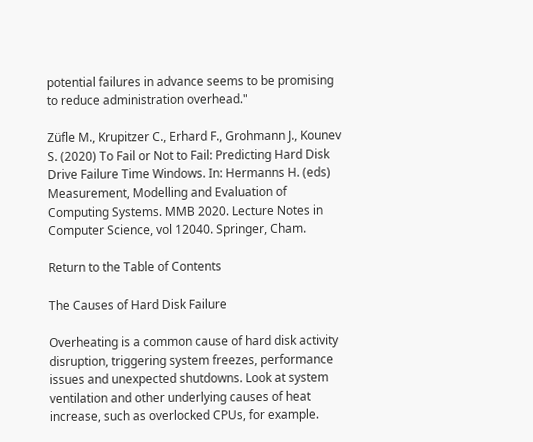potential failures in advance seems to be promising to reduce administration overhead."

Züfle M., Krupitzer C., Erhard F., Grohmann J., Kounev S. (2020) To Fail or Not to Fail: Predicting Hard Disk Drive Failure Time Windows. In: Hermanns H. (eds) Measurement, Modelling and Evaluation of Computing Systems. MMB 2020. Lecture Notes in Computer Science, vol 12040. Springer, Cham.

Return to the Table of Contents

The Causes of Hard Disk Failure

Overheating is a common cause of hard disk activity disruption, triggering system freezes, performance issues and unexpected shutdowns. Look at system ventilation and other underlying causes of heat increase, such as overlocked CPUs, for example.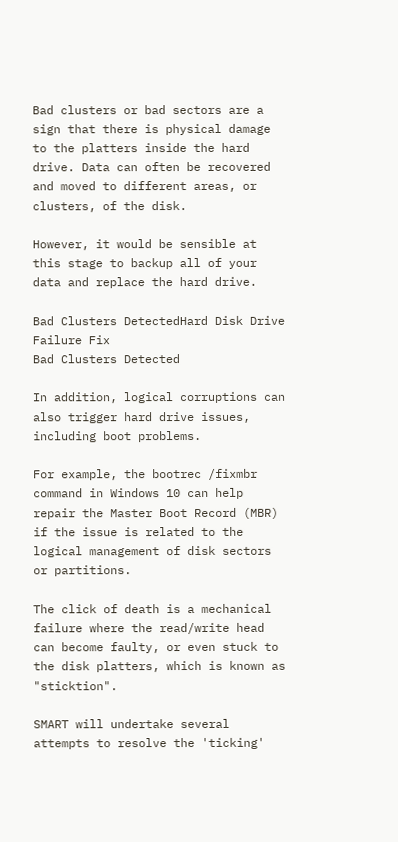Bad clusters or bad sectors are a sign that there is physical damage to the platters inside the hard drive. Data can often be recovered and moved to different areas, or clusters, of the disk.

However, it would be sensible at this stage to backup all of your data and replace the hard drive.

Bad Clusters DetectedHard Disk Drive Failure Fix
Bad Clusters Detected

In addition, logical corruptions can also trigger hard drive issues, including boot problems.

For example, the bootrec /fixmbr command in Windows 10 can help repair the Master Boot Record (MBR) if the issue is related to the logical management of disk sectors or partitions.

The click of death is a mechanical failure where the read/write head can become faulty, or even stuck to the disk platters, which is known as "sticktion".

SMART will undertake several attempts to resolve the 'ticking'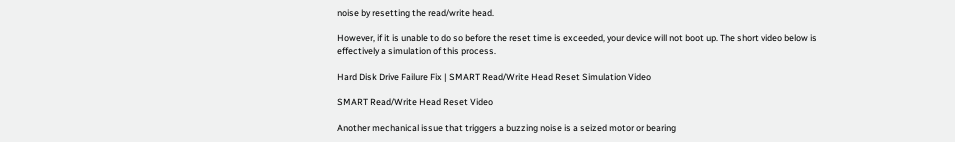noise by resetting the read/write head.

However, if it is unable to do so before the reset time is exceeded, your device will not boot up. The short video below is effectively a simulation of this process.

Hard Disk Drive Failure Fix | SMART Read/Write Head Reset Simulation Video

SMART Read/Write Head Reset Video

Another mechanical issue that triggers a buzzing noise is a seized motor or bearing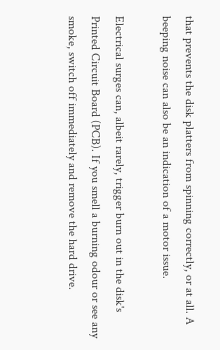that prevents the disk platters from spinning correctly, or at all. A beeping noise can also be an indication of a motor issue.

Electrical surges can, albeit rarely, trigger burn out in the disk's Printed Circuit Board (PCB). If you smell a burning odour or see any smoke, switch off immediately and remove the hard drive.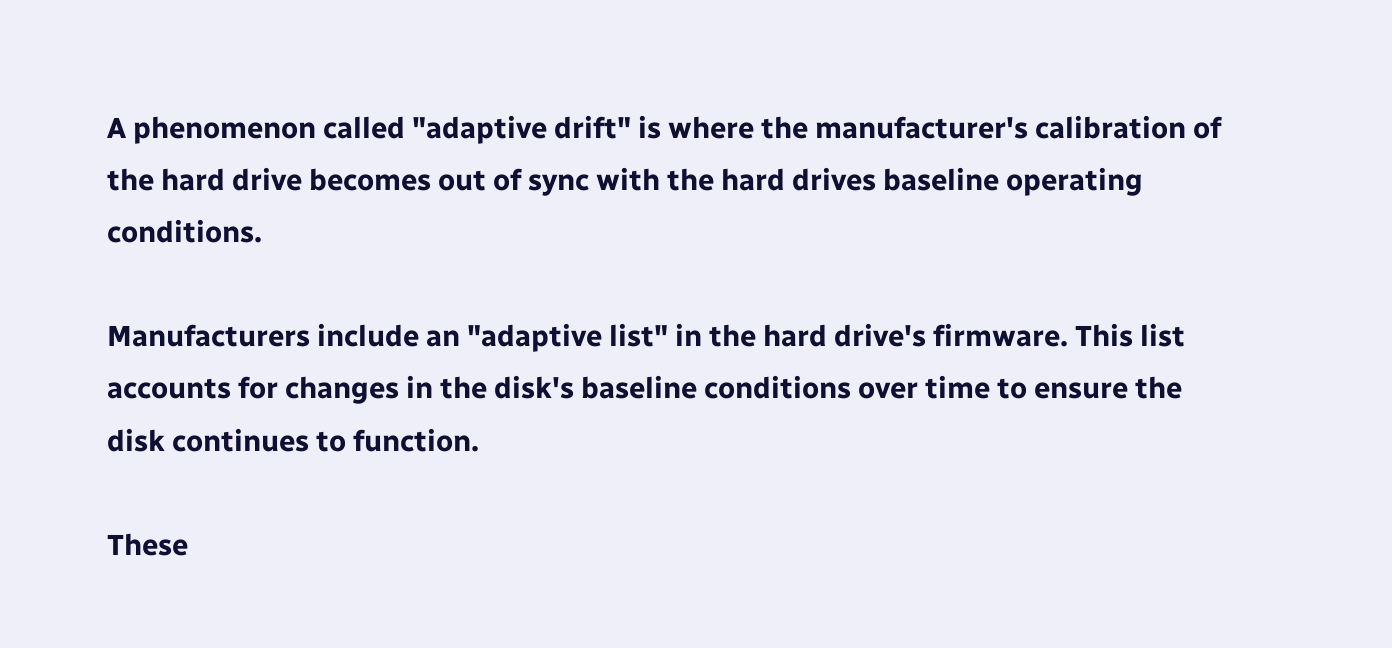A phenomenon called "adaptive drift" is where the manufacturer's calibration of the hard drive becomes out of sync with the hard drives baseline operating conditions.

Manufacturers include an "adaptive list" in the hard drive's firmware. This list accounts for changes in the disk's baseline conditions over time to ensure the disk continues to function.

These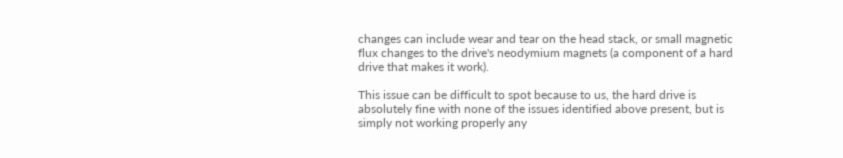changes can include wear and tear on the head stack, or small magnetic flux changes to the drive's neodymium magnets (a component of a hard drive that makes it work).

This issue can be difficult to spot because to us, the hard drive is absolutely fine with none of the issues identified above present, but is simply not working properly any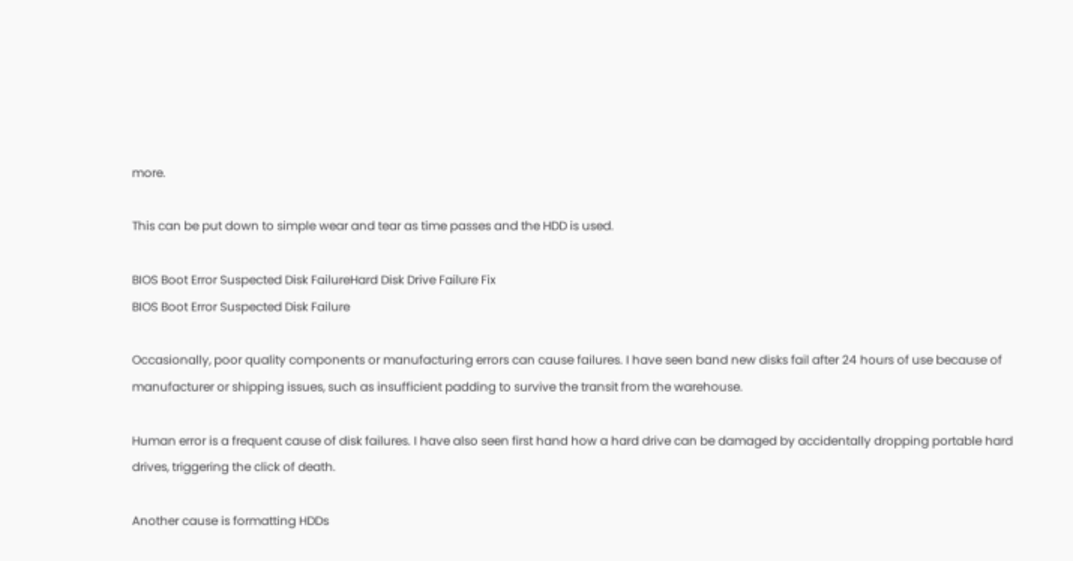more.

This can be put down to simple wear and tear as time passes and the HDD is used.

BIOS Boot Error Suspected Disk FailureHard Disk Drive Failure Fix
BIOS Boot Error Suspected Disk Failure

Occasionally, poor quality components or manufacturing errors can cause failures. I have seen band new disks fail after 24 hours of use because of manufacturer or shipping issues, such as insufficient padding to survive the transit from the warehouse.

Human error is a frequent cause of disk failures. I have also seen first hand how a hard drive can be damaged by accidentally dropping portable hard drives, triggering the click of death.

Another cause is formatting HDDs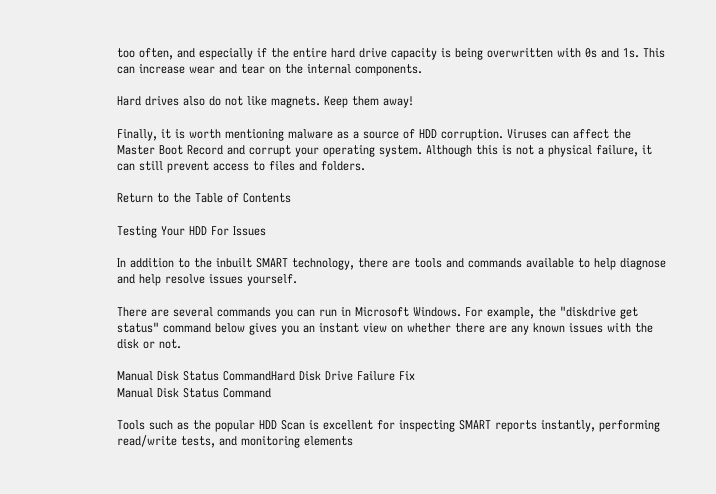too often, and especially if the entire hard drive capacity is being overwritten with 0s and 1s. This can increase wear and tear on the internal components.

Hard drives also do not like magnets. Keep them away!

Finally, it is worth mentioning malware as a source of HDD corruption. Viruses can affect the Master Boot Record and corrupt your operating system. Although this is not a physical failure, it can still prevent access to files and folders.

Return to the Table of Contents

Testing Your HDD For Issues

In addition to the inbuilt SMART technology, there are tools and commands available to help diagnose and help resolve issues yourself.

There are several commands you can run in Microsoft Windows. For example, the "diskdrive get status" command below gives you an instant view on whether there are any known issues with the disk or not.

Manual Disk Status CommandHard Disk Drive Failure Fix
Manual Disk Status Command

Tools such as the popular HDD Scan is excellent for inspecting SMART reports instantly, performing read/write tests, and monitoring elements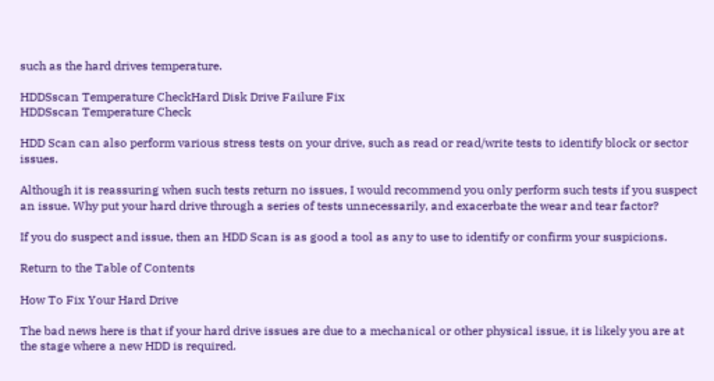such as the hard drives temperature.

HDDSscan Temperature CheckHard Disk Drive Failure Fix
HDDSscan Temperature Check

HDD Scan can also perform various stress tests on your drive, such as read or read/write tests to identify block or sector issues.

Although it is reassuring when such tests return no issues, I would recommend you only perform such tests if you suspect an issue. Why put your hard drive through a series of tests unnecessarily, and exacerbate the wear and tear factor?

If you do suspect and issue, then an HDD Scan is as good a tool as any to use to identify or confirm your suspicions.

Return to the Table of Contents

How To Fix Your Hard Drive

The bad news here is that if your hard drive issues are due to a mechanical or other physical issue, it is likely you are at the stage where a new HDD is required.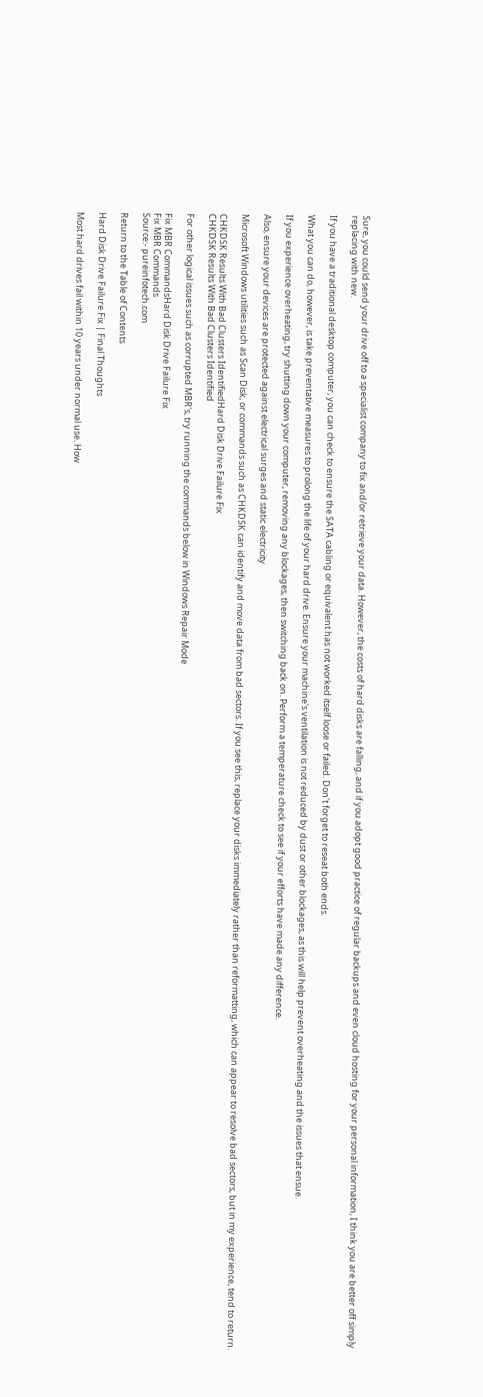Sure, you could send your drive off to a specialist company to fix and/or retrieve your data. However, the costs of hard disks are falling, and if you adopt good practice of regular backups and even cloud hosting for your personal information, I think you are better off simply replacing with new.

If you have a traditional desktop computer, you can check to ensure the SATA cabling or equivalent has not worked itself loose or failed. Don't forget to reseat both ends.

What you can do, however, is take preventative measures to prolong the life of your hard drive. Ensure your machine's ventilation is not reduced by dust or other blockages, as this will help prevent overheating and the issues that ensue.

If you experience overheating, try shutting down your computer, removing any blockages, then switching back on. Perform a temperature check to see if your efforts have made any difference.

Also, ensure your devices are protected against electrical surges and static electricity

Microsoft Windows utilities such as Scan Disk, or commands such as CHKDSK can identify and move data from bad sectors. If you see this, replace your disks immediately rather than reformatting, which can appear to resolve bad sectors, but in my experience, tend to return.

CHKDSK Results With Bad Clusters IdentifiedHard Disk Drive Failure Fix
CHKDSK Results With Bad Clusters Identified

For other logical issues such as corrupted MBR's, try running the commands below in Windows Repair Mode

Fix MBR CommandsHard Disk Drive Failure Fix
Fix MBR Commands
Source:- pureinfotech.com

Return to the Table of Contents

Hard Disk Drive Failure Fix | Final Thoughts

Most hard drives fail within 10 years under normal use. How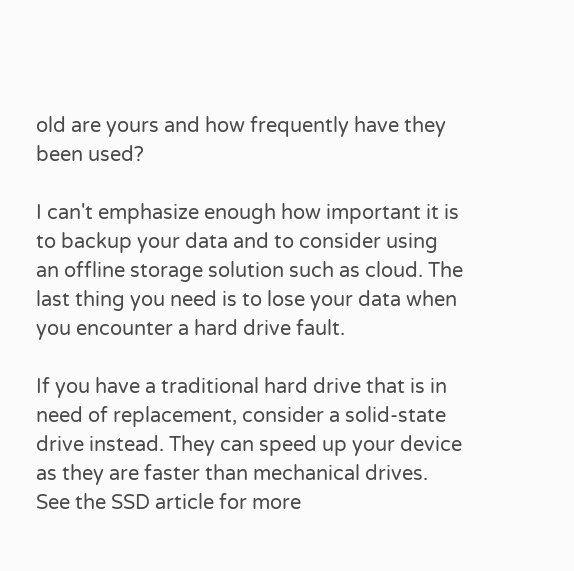old are yours and how frequently have they been used?

I can't emphasize enough how important it is to backup your data and to consider using an offline storage solution such as cloud. The last thing you need is to lose your data when you encounter a hard drive fault.

If you have a traditional hard drive that is in need of replacement, consider a solid-state drive instead. They can speed up your device as they are faster than mechanical drives. See the SSD article for more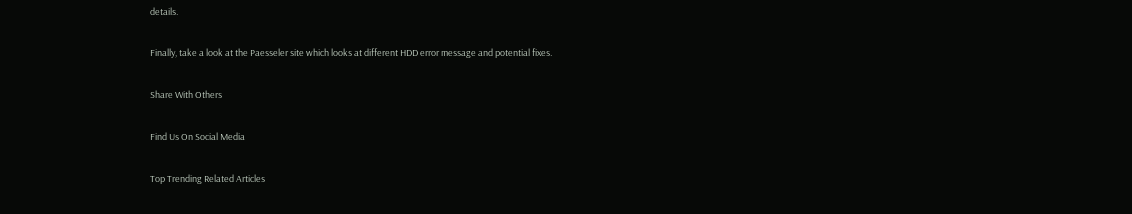details.

Finally, take a look at the Paesseler site which looks at different HDD error message and potential fixes.

Share With Others

Find Us On Social Media

Top Trending Related Articles